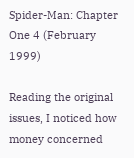Spider-Man: Chapter One 4 (February 1999)

Reading the original issues, I noticed how money concerned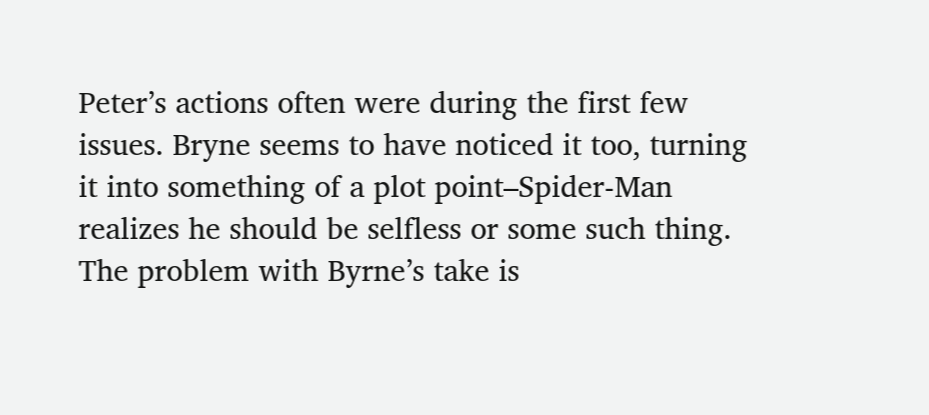Peter’s actions often were during the first few issues. Bryne seems to have noticed it too, turning it into something of a plot point–Spider-Man realizes he should be selfless or some such thing. The problem with Byrne’s take is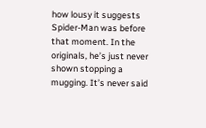how lousy it suggests Spider-Man was before that moment. In the originals, he’s just never shown stopping a mugging. It’s never said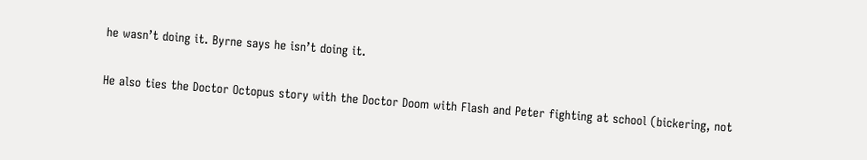he wasn’t doing it. Byrne says he isn’t doing it.

He also ties the Doctor Octopus story with the Doctor Doom with Flash and Peter fighting at school (bickering, not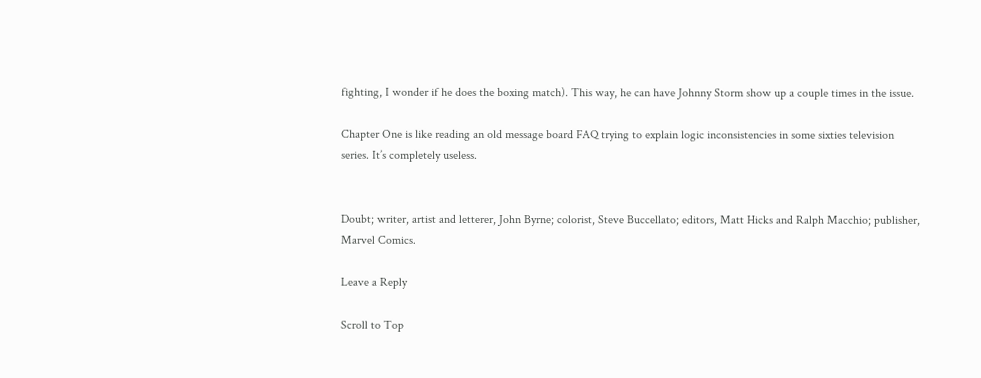fighting, I wonder if he does the boxing match). This way, he can have Johnny Storm show up a couple times in the issue.

Chapter One is like reading an old message board FAQ trying to explain logic inconsistencies in some sixties television series. It’s completely useless.


Doubt; writer, artist and letterer, John Byrne; colorist, Steve Buccellato; editors, Matt Hicks and Ralph Macchio; publisher, Marvel Comics.

Leave a Reply

Scroll to Top